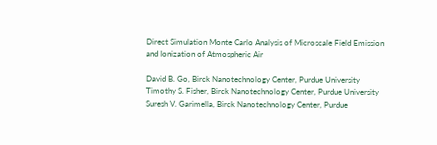Direct Simulation Monte Carlo Analysis of Microscale Field Emission and Ionization of Atmospheric Air

David B. Go, Birck Nanotechnology Center, Purdue University
Timothy S. Fisher, Birck Nanotechnology Center, Purdue University
Suresh V. Garimella, Birck Nanotechnology Center, Purdue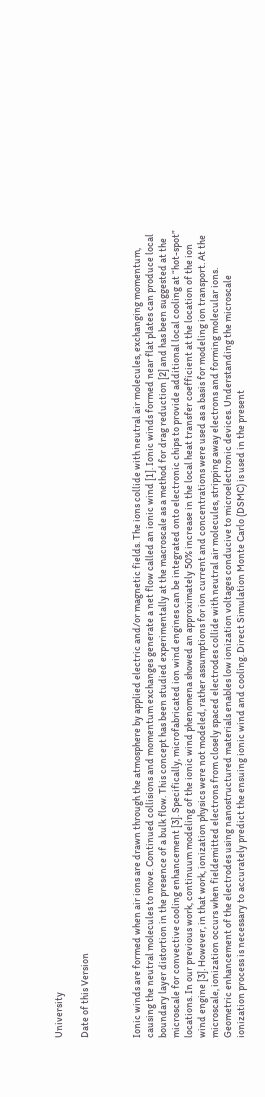University

Date of this Version



Ionic winds are formed when air ions are drawn through the atmosphere by applied electric and/or magnetic fields. The ions collide with neutral air molecules, exchanging momentum, causing the neutral molecules to move. Continued collisions and momentum exchanges generate a net flow called an ionic wind [1]. Ionic winds formed near flat plates can produce local boundary layer distortion in the presence of a bulk flow. This concept has been studied experimentally at the macroscale as a method for drag reduction [2] and has been suggested at the microscale for convective cooling enhancement [3]. Specifically, microfabricated ion wind engines can be integrated onto electronic chips to provide additional local cooling at “hot-spot” locations. In our previous work, continuum modeling of the ionic wind phenomena showed an approximately 50% increase in the local heat transfer coefficient at the location of the ion wind engine [3]. However, in that work, ionization physics were not modeled, rather assumptions for ion current and concentrations were used as a basis for modeling ion transport. At the microscale, ionization occurs when fieldemitted electrons from closely spaced electrodes collide with neutral air molecules, stripping away electrons and forming molecular ions. Geometric enhancement of the electrodes using nanostructured materials enables low ionization voltages conducive to microelectronic devices. Understanding the microscale ionization process is necessary to accurately predict the ensuing ionic wind and cooling. Direct Simulation Monte Carlo (DSMC) is used in the present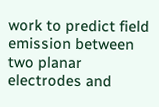work to predict field emission between two planar electrodes and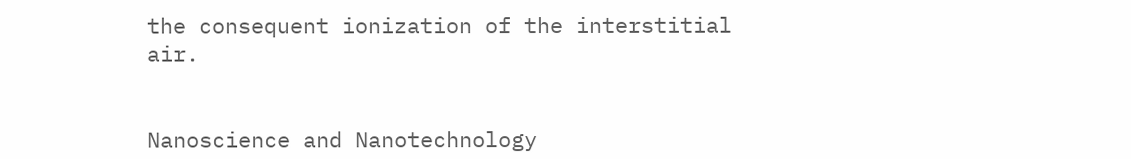the consequent ionization of the interstitial air.


Nanoscience and Nanotechnology